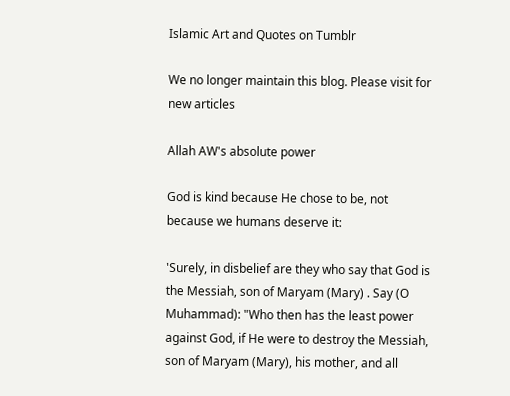Islamic Art and Quotes on Tumblr

We no longer maintain this blog. Please visit for new articles

Allah AW's absolute power

God is kind because He chose to be, not because we humans deserve it:

'Surely, in disbelief are they who say that God is the Messiah, son of Maryam (Mary) . Say (O Muhammad): "Who then has the least power against God, if He were to destroy the Messiah, son of Maryam (Mary), his mother, and all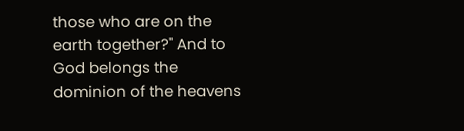those who are on the earth together?" And to God belongs the dominion of the heavens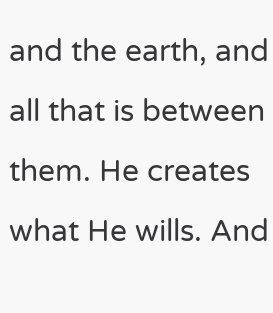and the earth, and all that is between them. He creates what He wills. And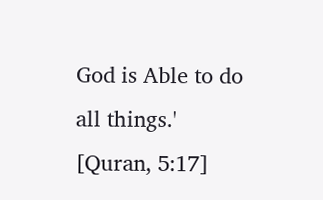God is Able to do all things.' [Quran, 5:17]